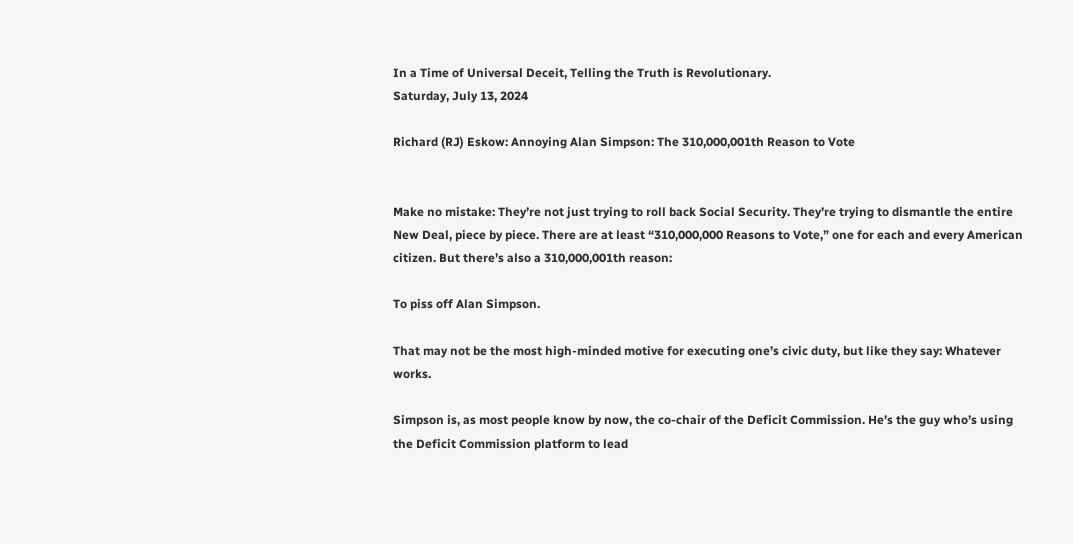In a Time of Universal Deceit, Telling the Truth is Revolutionary.
Saturday, July 13, 2024

Richard (RJ) Eskow: Annoying Alan Simpson: The 310,000,001th Reason to Vote


Make no mistake: They’re not just trying to roll back Social Security. They’re trying to dismantle the entire New Deal, piece by piece. There are at least “310,000,000 Reasons to Vote,” one for each and every American citizen. But there’s also a 310,000,001th reason:

To piss off Alan Simpson.

That may not be the most high-minded motive for executing one’s civic duty, but like they say: Whatever works.

Simpson is, as most people know by now, the co-chair of the Deficit Commission. He’s the guy who’s using the Deficit Commission platform to lead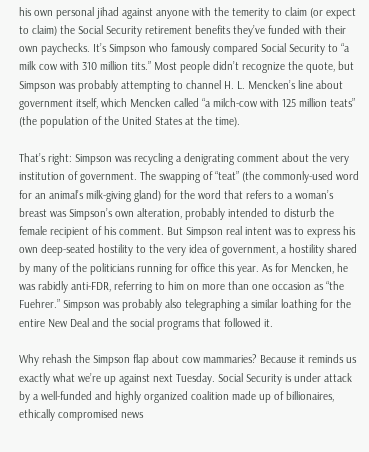his own personal jihad against anyone with the temerity to claim (or expect to claim) the Social Security retirement benefits they’ve funded with their own paychecks. It’s Simpson who famously compared Social Security to “a milk cow with 310 million tits.” Most people didn’t recognize the quote, but Simpson was probably attempting to channel H. L. Mencken’s line about government itself, which Mencken called “a milch-cow with 125 million teats” (the population of the United States at the time).

That’s right: Simpson was recycling a denigrating comment about the very institution of government. The swapping of “teat” (the commonly-used word for an animal’s milk-giving gland) for the word that refers to a woman’s breast was Simpson’s own alteration, probably intended to disturb the female recipient of his comment. But Simpson real intent was to express his own deep-seated hostility to the very idea of government, a hostility shared by many of the politicians running for office this year. As for Mencken, he was rabidly anti-FDR, referring to him on more than one occasion as “the Fuehrer.” Simpson was probably also telegraphing a similar loathing for the entire New Deal and the social programs that followed it.

Why rehash the Simpson flap about cow mammaries? Because it reminds us exactly what we’re up against next Tuesday. Social Security is under attack by a well-funded and highly organized coalition made up of billionaires, ethically compromised news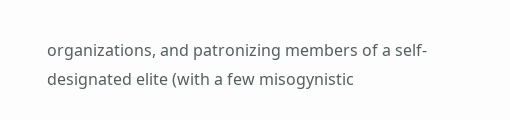organizations, and patronizing members of a self-designated elite (with a few misogynistic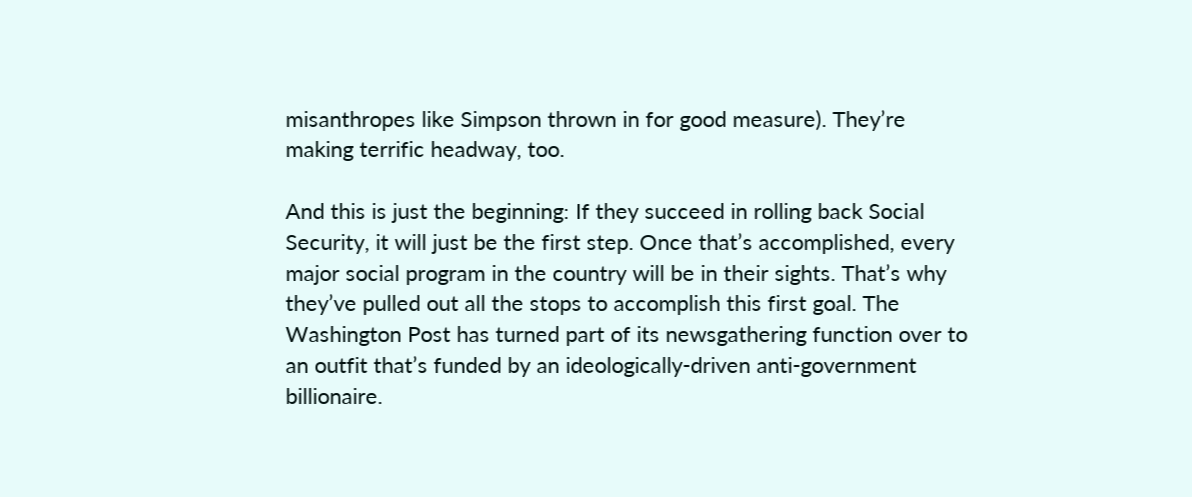misanthropes like Simpson thrown in for good measure). They’re making terrific headway, too.

And this is just the beginning: If they succeed in rolling back Social Security, it will just be the first step. Once that’s accomplished, every major social program in the country will be in their sights. That’s why they’ve pulled out all the stops to accomplish this first goal. The Washington Post has turned part of its newsgathering function over to an outfit that’s funded by an ideologically-driven anti-government billionaire.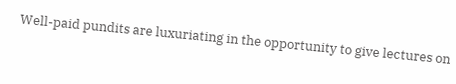Well-paid pundits are luxuriating in the opportunity to give lectures on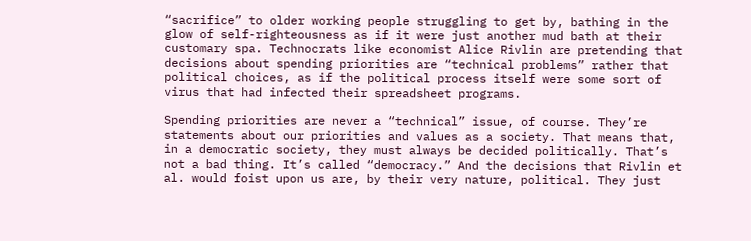“sacrifice” to older working people struggling to get by, bathing in the glow of self-righteousness as if it were just another mud bath at their customary spa. Technocrats like economist Alice Rivlin are pretending that decisions about spending priorities are “technical problems” rather that political choices, as if the political process itself were some sort of virus that had infected their spreadsheet programs.

Spending priorities are never a “technical” issue, of course. They’re statements about our priorities and values as a society. That means that, in a democratic society, they must always be decided politically. That’s not a bad thing. It’s called “democracy.” And the decisions that Rivlin et al. would foist upon us are, by their very nature, political. They just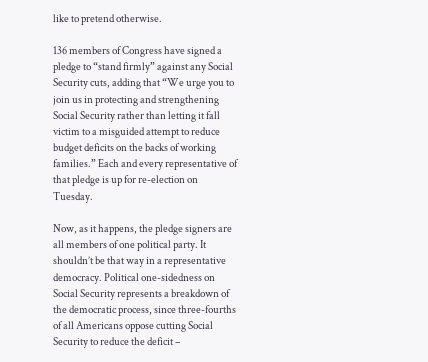like to pretend otherwise.

136 members of Congress have signed a pledge to “stand firmly” against any Social Security cuts, adding that “We urge you to join us in protecting and strengthening Social Security rather than letting it fall victim to a misguided attempt to reduce budget deficits on the backs of working families.” Each and every representative of that pledge is up for re-election on Tuesday.

Now, as it happens, the pledge signers are all members of one political party. It shouldn’t be that way in a representative democracy. Political one-sidedness on Social Security represents a breakdown of the democratic process, since three-fourths of all Americans oppose cutting Social Security to reduce the deficit –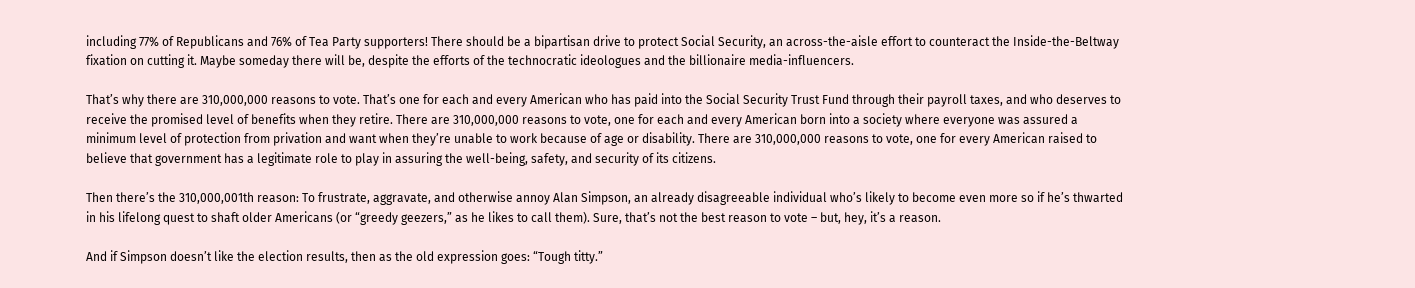including 77% of Republicans and 76% of Tea Party supporters! There should be a bipartisan drive to protect Social Security, an across-the-aisle effort to counteract the Inside-the-Beltway fixation on cutting it. Maybe someday there will be, despite the efforts of the technocratic ideologues and the billionaire media-influencers.

That’s why there are 310,000,000 reasons to vote. That’s one for each and every American who has paid into the Social Security Trust Fund through their payroll taxes, and who deserves to receive the promised level of benefits when they retire. There are 310,000,000 reasons to vote, one for each and every American born into a society where everyone was assured a minimum level of protection from privation and want when they’re unable to work because of age or disability. There are 310,000,000 reasons to vote, one for every American raised to believe that government has a legitimate role to play in assuring the well-being, safety, and security of its citizens.

Then there’s the 310,000,001th reason: To frustrate, aggravate, and otherwise annoy Alan Simpson, an already disagreeable individual who’s likely to become even more so if he’s thwarted in his lifelong quest to shaft older Americans (or “greedy geezers,” as he likes to call them). Sure, that’s not the best reason to vote – but, hey, it’s a reason.

And if Simpson doesn’t like the election results, then as the old expression goes: “Tough titty.”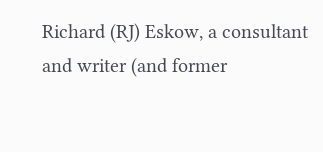Richard (RJ) Eskow, a consultant and writer (and former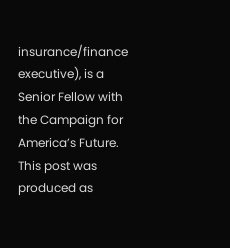insurance/finance executive), is a Senior Fellow with the Campaign for America’s Future. This post was produced as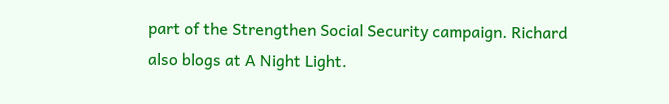part of the Strengthen Social Security campaign. Richard also blogs at A Night Light.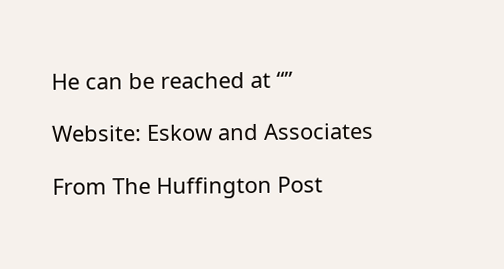He can be reached at “”

Website: Eskow and Associates

From The Huffington Post